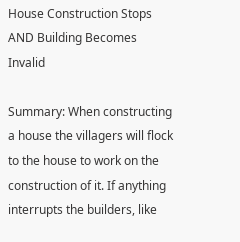House Construction Stops AND Building Becomes Invalid

Summary: When constructing a house the villagers will flock to the house to work on the construction of it. If anything interrupts the builders, like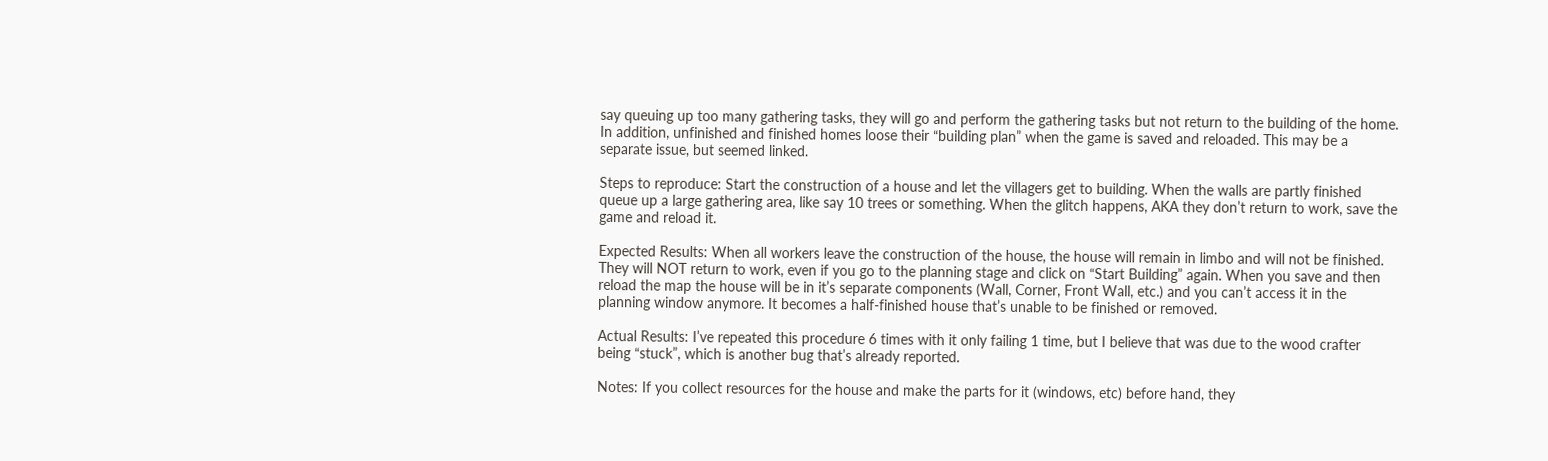say queuing up too many gathering tasks, they will go and perform the gathering tasks but not return to the building of the home. In addition, unfinished and finished homes loose their “building plan” when the game is saved and reloaded. This may be a separate issue, but seemed linked.

Steps to reproduce: Start the construction of a house and let the villagers get to building. When the walls are partly finished queue up a large gathering area, like say 10 trees or something. When the glitch happens, AKA they don’t return to work, save the game and reload it.

Expected Results: When all workers leave the construction of the house, the house will remain in limbo and will not be finished. They will NOT return to work, even if you go to the planning stage and click on “Start Building” again. When you save and then reload the map the house will be in it’s separate components (Wall, Corner, Front Wall, etc.) and you can’t access it in the planning window anymore. It becomes a half-finished house that’s unable to be finished or removed.

Actual Results: I’ve repeated this procedure 6 times with it only failing 1 time, but I believe that was due to the wood crafter being “stuck”, which is another bug that’s already reported.

Notes: If you collect resources for the house and make the parts for it (windows, etc) before hand, they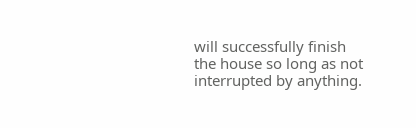will successfully finish the house so long as not interrupted by anything.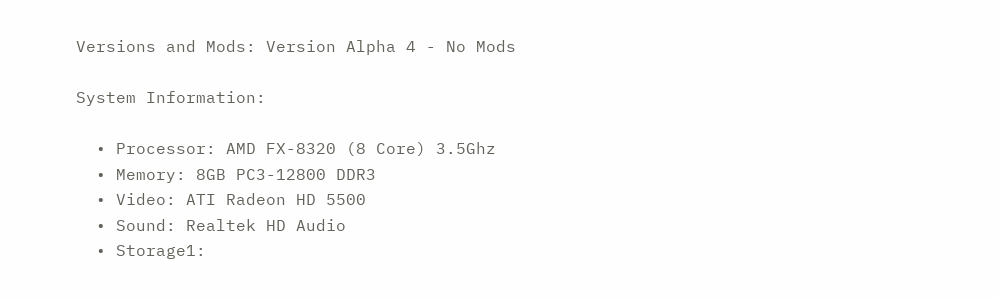Versions and Mods: Version Alpha 4 - No Mods

System Information:

  • Processor: AMD FX-8320 (8 Core) 3.5Ghz
  • Memory: 8GB PC3-12800 DDR3
  • Video: ATI Radeon HD 5500
  • Sound: Realtek HD Audio
  • Storage1: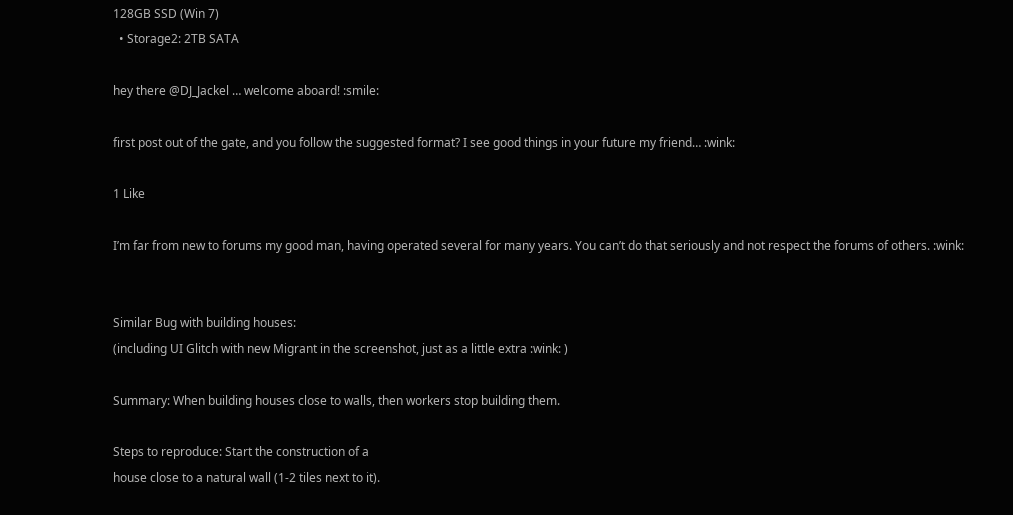128GB SSD (Win 7)
  • Storage2: 2TB SATA

hey there @DJ_Jackel … welcome aboard! :smile:

first post out of the gate, and you follow the suggested format? I see good things in your future my friend… :wink:

1 Like

I’m far from new to forums my good man, having operated several for many years. You can’t do that seriously and not respect the forums of others. :wink:


Similar Bug with building houses:
(including UI Glitch with new Migrant in the screenshot, just as a little extra :wink: )

Summary: When building houses close to walls, then workers stop building them.

Steps to reproduce: Start the construction of a
house close to a natural wall (1-2 tiles next to it).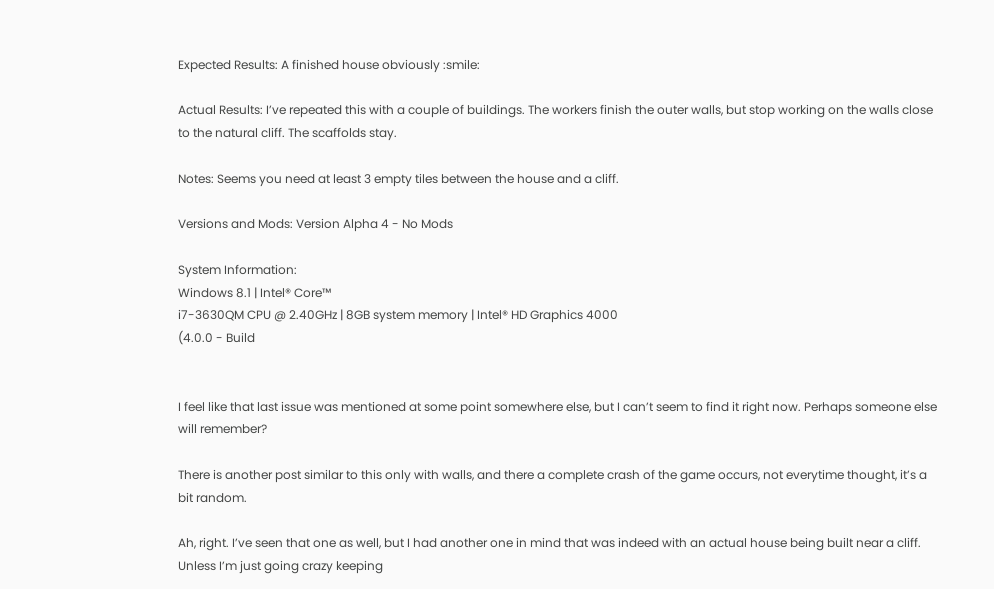Expected Results: A finished house obviously :smile:

Actual Results: I’ve repeated this with a couple of buildings. The workers finish the outer walls, but stop working on the walls close to the natural cliff. The scaffolds stay.

Notes: Seems you need at least 3 empty tiles between the house and a cliff.

Versions and Mods: Version Alpha 4 - No Mods

System Information:
Windows 8.1 | Intel® Core™
i7-3630QM CPU @ 2.40GHz | 8GB system memory | Intel® HD Graphics 4000
(4.0.0 - Build


I feel like that last issue was mentioned at some point somewhere else, but I can’t seem to find it right now. Perhaps someone else will remember?

There is another post similar to this only with walls, and there a complete crash of the game occurs, not everytime thought, it’s a bit random.

Ah, right. I’ve seen that one as well, but I had another one in mind that was indeed with an actual house being built near a cliff. Unless I’m just going crazy keeping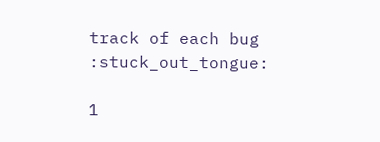track of each bug :stuck_out_tongue:

1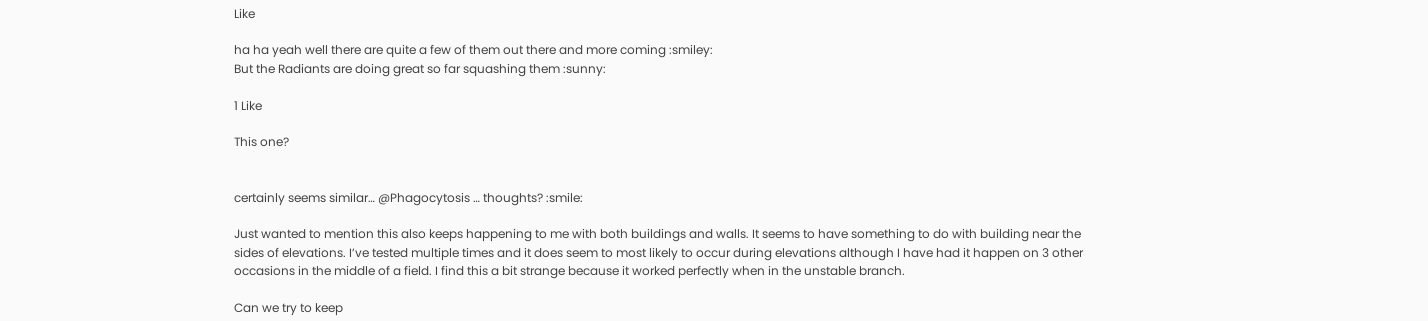Like

ha ha yeah well there are quite a few of them out there and more coming :smiley:
But the Radiants are doing great so far squashing them :sunny:

1 Like

This one?


certainly seems similar… @Phagocytosis … thoughts? :smile:

Just wanted to mention this also keeps happening to me with both buildings and walls. It seems to have something to do with building near the sides of elevations. I’ve tested multiple times and it does seem to most likely to occur during elevations although I have had it happen on 3 other occasions in the middle of a field. I find this a bit strange because it worked perfectly when in the unstable branch.

Can we try to keep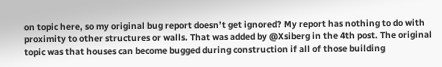on topic here, so my original bug report doesn’t get ignored? My report has nothing to do with proximity to other structures or walls. That was added by @Xsiberg in the 4th post. The original topic was that houses can become bugged during construction if all of those building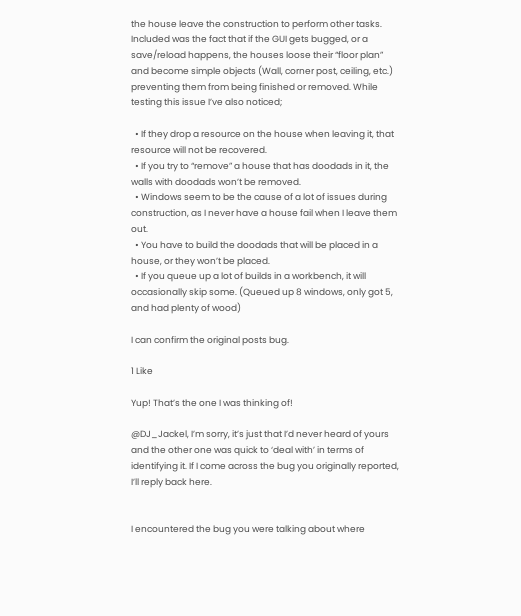the house leave the construction to perform other tasks. Included was the fact that if the GUI gets bugged, or a save/reload happens, the houses loose their “floor plan” and become simple objects (Wall, corner post, ceiling, etc.) preventing them from being finished or removed. While testing this issue I’ve also noticed;

  • If they drop a resource on the house when leaving it, that resource will not be recovered.
  • If you try to “remove” a house that has doodads in it, the walls with doodads won’t be removed.
  • Windows seem to be the cause of a lot of issues during construction, as I never have a house fail when I leave them out.
  • You have to build the doodads that will be placed in a house, or they won’t be placed.
  • If you queue up a lot of builds in a workbench, it will occasionally skip some. (Queued up 8 windows, only got 5, and had plenty of wood)

I can confirm the original posts bug.

1 Like

Yup! That’s the one I was thinking of!

@DJ_Jackel, I’m sorry, it’s just that I’d never heard of yours and the other one was quick to ‘deal with’ in terms of identifying it. If I come across the bug you originally reported, I’ll reply back here.


I encountered the bug you were talking about where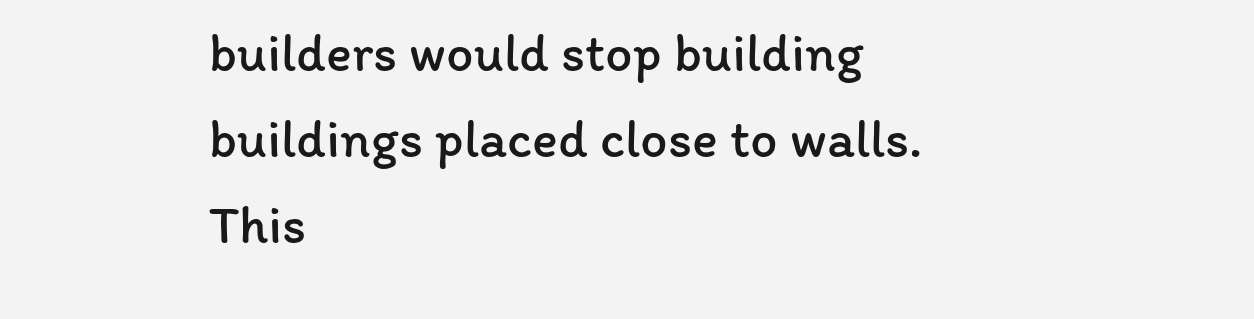builders would stop building buildings placed close to walls. This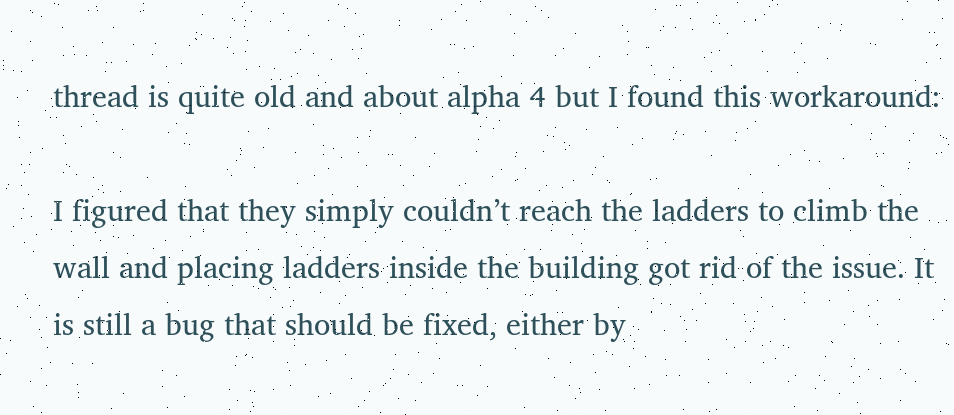thread is quite old and about alpha 4 but I found this workaround:

I figured that they simply couldn’t reach the ladders to climb the wall and placing ladders inside the building got rid of the issue. It is still a bug that should be fixed, either by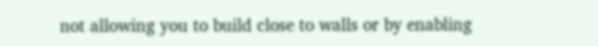not allowing you to build close to walls or by enabling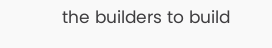the builders to build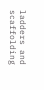ladders and scaffolding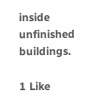inside unfinished buildings.

1 Like